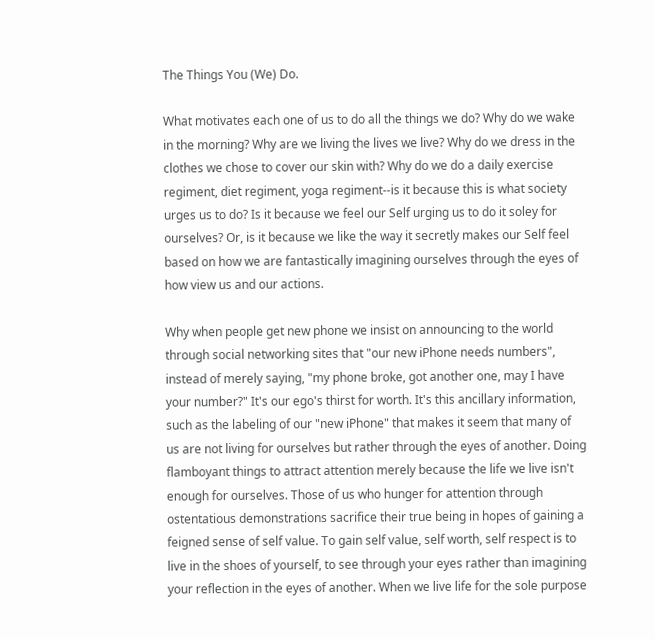The Things You (We) Do.

What motivates each one of us to do all the things we do? Why do we wake in the morning? Why are we living the lives we live? Why do we dress in the clothes we chose to cover our skin with? Why do we do a daily exercise regiment, diet regiment, yoga regiment--is it because this is what society urges us to do? Is it because we feel our Self urging us to do it soley for ourselves? Or, is it because we like the way it secretly makes our Self feel based on how we are fantastically imagining ourselves through the eyes of how view us and our actions.

Why when people get new phone we insist on announcing to the world through social networking sites that "our new iPhone needs numbers", instead of merely saying, "my phone broke, got another one, may I have your number?" It's our ego's thirst for worth. It's this ancillary information, such as the labeling of our "new iPhone" that makes it seem that many of us are not living for ourselves but rather through the eyes of another. Doing flamboyant things to attract attention merely because the life we live isn't enough for ourselves. Those of us who hunger for attention through ostentatious demonstrations sacrifice their true being in hopes of gaining a feigned sense of self value. To gain self value, self worth, self respect is to live in the shoes of yourself, to see through your eyes rather than imagining your reflection in the eyes of another. When we live life for the sole purpose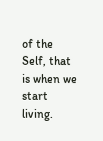of the Self, that is when we start living.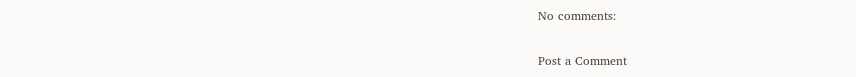No comments:

Post a Comment